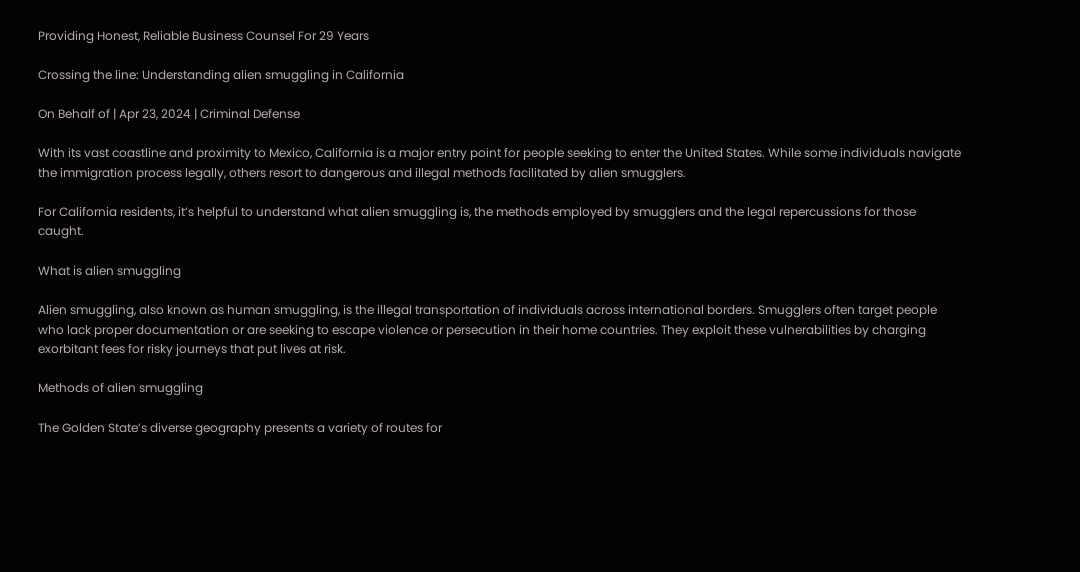Providing Honest, Reliable Business Counsel For 29 Years

Crossing the line: Understanding alien smuggling in California

On Behalf of | Apr 23, 2024 | Criminal Defense

With its vast coastline and proximity to Mexico, California is a major entry point for people seeking to enter the United States. While some individuals navigate the immigration process legally, others resort to dangerous and illegal methods facilitated by alien smugglers.

For California residents, it’s helpful to understand what alien smuggling is, the methods employed by smugglers and the legal repercussions for those caught.

What is alien smuggling

Alien smuggling, also known as human smuggling, is the illegal transportation of individuals across international borders. Smugglers often target people who lack proper documentation or are seeking to escape violence or persecution in their home countries. They exploit these vulnerabilities by charging exorbitant fees for risky journeys that put lives at risk.

Methods of alien smuggling

The Golden State’s diverse geography presents a variety of routes for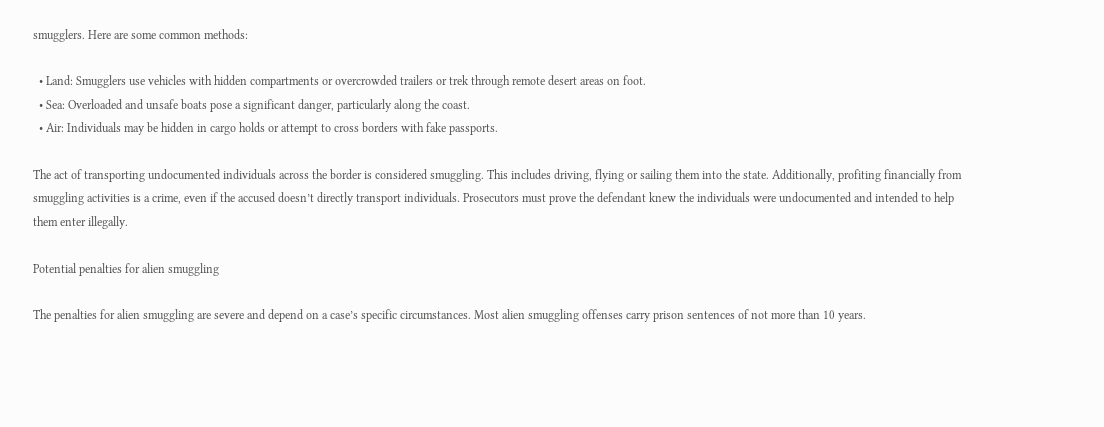smugglers. Here are some common methods:

  • Land: Smugglers use vehicles with hidden compartments or overcrowded trailers or trek through remote desert areas on foot.
  • Sea: Overloaded and unsafe boats pose a significant danger, particularly along the coast.
  • Air: Individuals may be hidden in cargo holds or attempt to cross borders with fake passports.

The act of transporting undocumented individuals across the border is considered smuggling. This includes driving, flying or sailing them into the state. Additionally, profiting financially from smuggling activities is a crime, even if the accused doesn’t directly transport individuals. Prosecutors must prove the defendant knew the individuals were undocumented and intended to help them enter illegally.

Potential penalties for alien smuggling

The penalties for alien smuggling are severe and depend on a case’s specific circumstances. Most alien smuggling offenses carry prison sentences of not more than 10 years.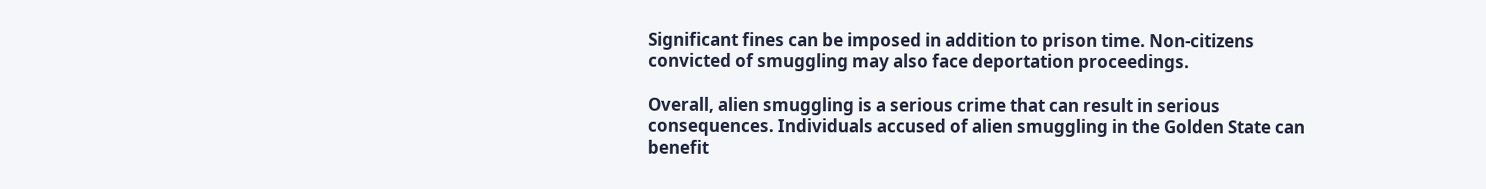Significant fines can be imposed in addition to prison time. Non-citizens convicted of smuggling may also face deportation proceedings.

Overall, alien smuggling is a serious crime that can result in serious consequences. Individuals accused of alien smuggling in the Golden State can benefit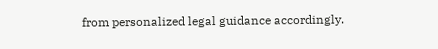from personalized legal guidance accordingly.